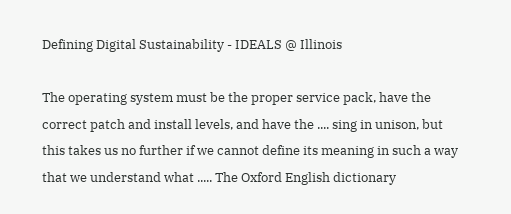Defining Digital Sustainability - IDEALS @ Illinois

The operating system must be the proper service pack, have the correct patch and install levels, and have the .... sing in unison, but this takes us no further if we cannot define its meaning in such a way that we understand what ..... The Oxford English dictionary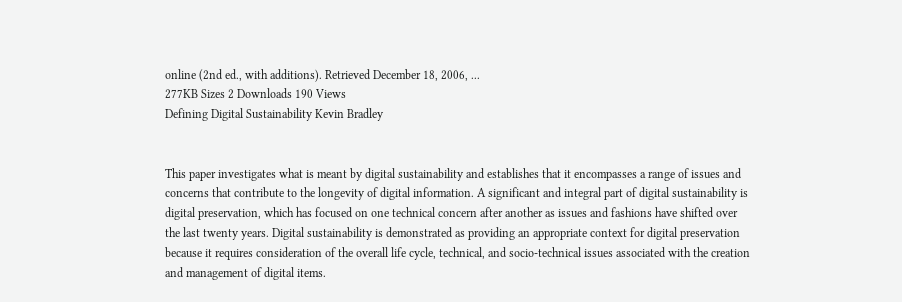online (2nd ed., with additions). Retrieved December 18, 2006, ...
277KB Sizes 2 Downloads 190 Views
Defining Digital Sustainability Kevin Bradley


This paper investigates what is meant by digital sustainability and establishes that it encompasses a range of issues and concerns that contribute to the longevity of digital information. A significant and integral part of digital sustainability is digital preservation, which has focused on one technical concern after another as issues and fashions have shifted over the last twenty years. Digital sustainability is demonstrated as providing an appropriate context for digital preservation because it requires consideration of the overall life cycle, technical, and socio-technical issues associated with the creation and management of digital items.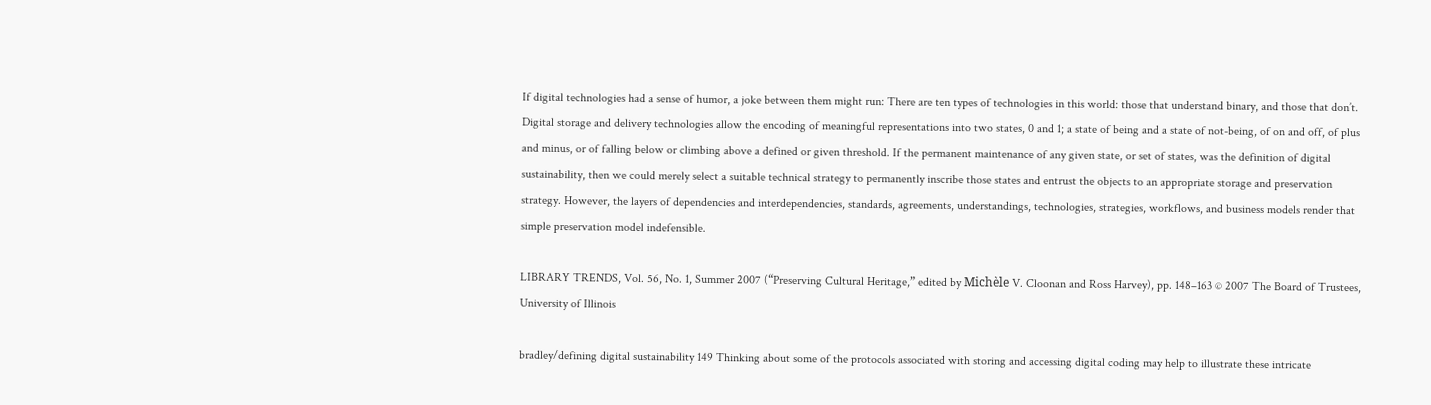If digital technologies had a sense of humor, a joke between them might run: There are ten types of technologies in this world: those that understand binary, and those that don’t. Digital storage and delivery technologies allow the encoding of meaningful representations into two states, 0 and 1; a state of being and a state of not-being, of on and off, of plus and minus, or of falling below or climbing above a defined or given threshold. If the permanent maintenance of any given state, or set of states, was the definition of digital sustainability, then we could merely select a suitable technical strategy to permanently inscribe those states and entrust the objects to an appropriate storage and preservation strategy. However, the layers of dependencies and interdependencies, standards, agreements, understandings, technologies, strategies, workflows, and business models render that simple preservation model indefensible.

LIBRARY TRENDS, Vol. 56, No. 1, Summer 2007 (“Preserving Cultural Heritage,” edited by Michèle V. Cloonan and Ross Harvey), pp. 148–163 © 2007 The Board of Trustees, University of Illinois

bradley/defining digital sustainability 149 Thinking about some of the protocols associated with storing and accessing digital coding may help to illustrate these intricate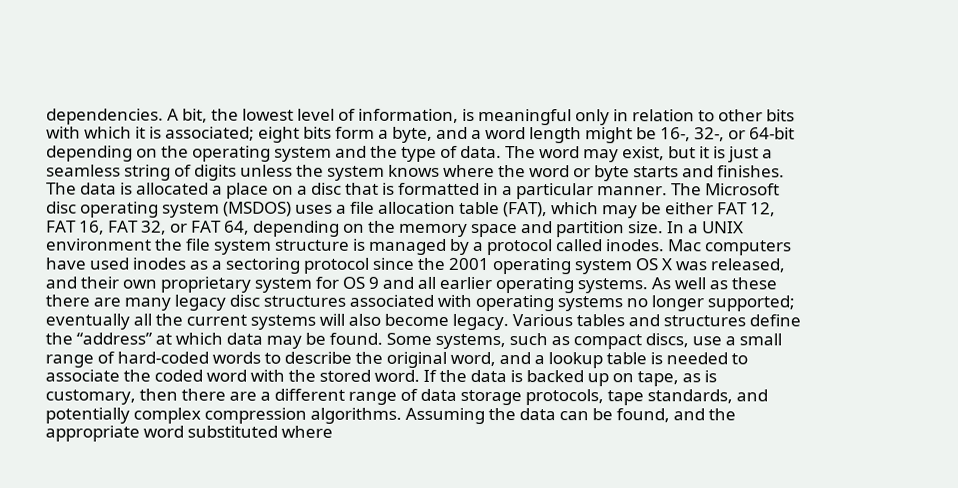dependencies. A bit, the lowest level of information, is meaningful only in relation to other bits with which it is associated; eight bits form a byte, and a word length might be 16-, 32-, or 64-bit depending on the operating system and the type of data. The word may exist, but it is just a seamless string of digits unless the system knows where the word or byte starts and finishes. The data is allocated a place on a disc that is formatted in a particular manner. The Microsoft disc operating system (MSDOS) uses a file allocation table (FAT), which may be either FAT 12, FAT 16, FAT 32, or FAT 64, depending on the memory space and partition size. In a UNIX environment the file system structure is managed by a protocol called inodes. Mac computers have used inodes as a sectoring protocol since the 2001 operating system OS X was released, and their own proprietary system for OS 9 and all earlier operating systems. As well as these there are many legacy disc structures associated with operating systems no longer supported; eventually all the current systems will also become legacy. Various tables and structures define the “address” at which data may be found. Some systems, such as compact discs, use a small range of hard-coded words to describe the original word, and a lookup table is needed to associate the coded word with the stored word. If the data is backed up on tape, as is customary, then there are a different range of data storage protocols, tape standards, and potentially complex compression algorithms. Assuming the data can be found, and the appropriate word substituted where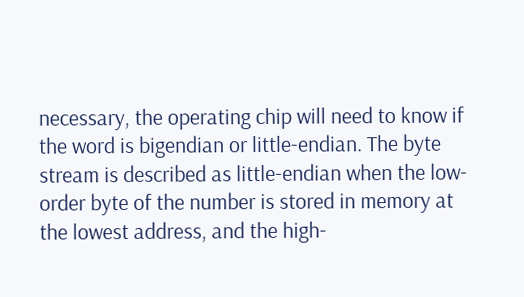necessary, the operating chip will need to know if the word is bigendian or little-endian. The byte stream is described as little-endian when the low-order byte of the number is stored in memory at the lowest address, and the high-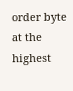order byte at the highest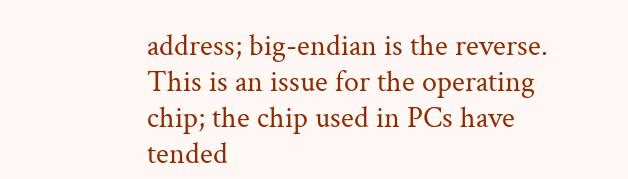address; big-endian is the reverse. This is an issue for the operating chip; the chip used in PCs have tended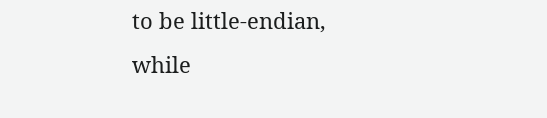to be little-endian, while